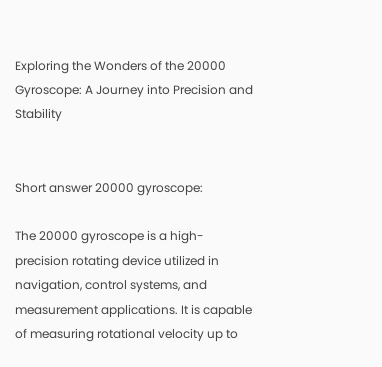Exploring the Wonders of the 20000 Gyroscope: A Journey into Precision and Stability


Short answer 20000 gyroscope:

The 20000 gyroscope is a high-precision rotating device utilized in navigation, control systems, and measurement applications. It is capable of measuring rotational velocity up to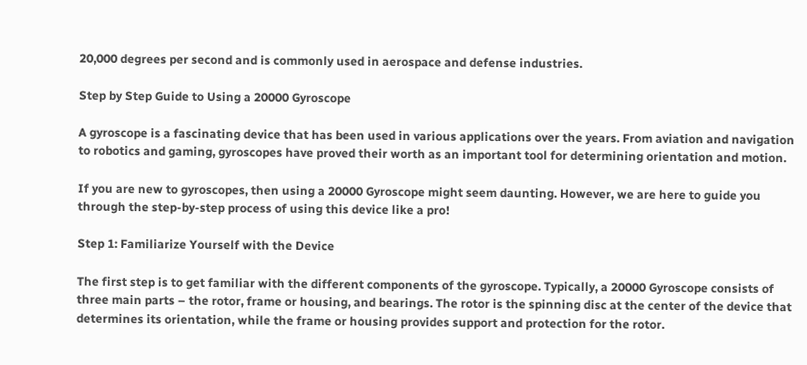20,000 degrees per second and is commonly used in aerospace and defense industries.

Step by Step Guide to Using a 20000 Gyroscope

A gyroscope is a fascinating device that has been used in various applications over the years. From aviation and navigation to robotics and gaming, gyroscopes have proved their worth as an important tool for determining orientation and motion.

If you are new to gyroscopes, then using a 20000 Gyroscope might seem daunting. However, we are here to guide you through the step-by-step process of using this device like a pro!

Step 1: Familiarize Yourself with the Device

The first step is to get familiar with the different components of the gyroscope. Typically, a 20000 Gyroscope consists of three main parts – the rotor, frame or housing, and bearings. The rotor is the spinning disc at the center of the device that determines its orientation, while the frame or housing provides support and protection for the rotor.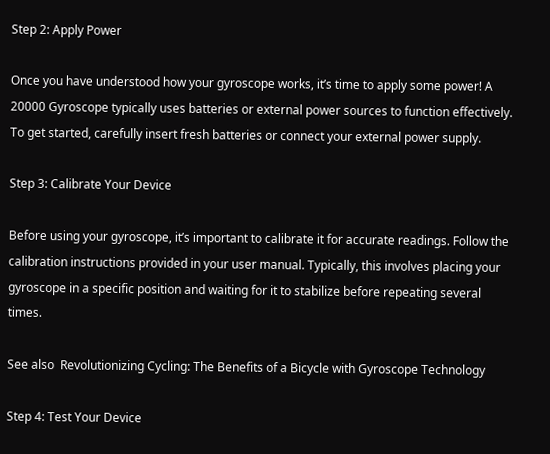Step 2: Apply Power

Once you have understood how your gyroscope works, it’s time to apply some power! A 20000 Gyroscope typically uses batteries or external power sources to function effectively. To get started, carefully insert fresh batteries or connect your external power supply.

Step 3: Calibrate Your Device

Before using your gyroscope, it’s important to calibrate it for accurate readings. Follow the calibration instructions provided in your user manual. Typically, this involves placing your gyroscope in a specific position and waiting for it to stabilize before repeating several times.

See also  Revolutionizing Cycling: The Benefits of a Bicycle with Gyroscope Technology

Step 4: Test Your Device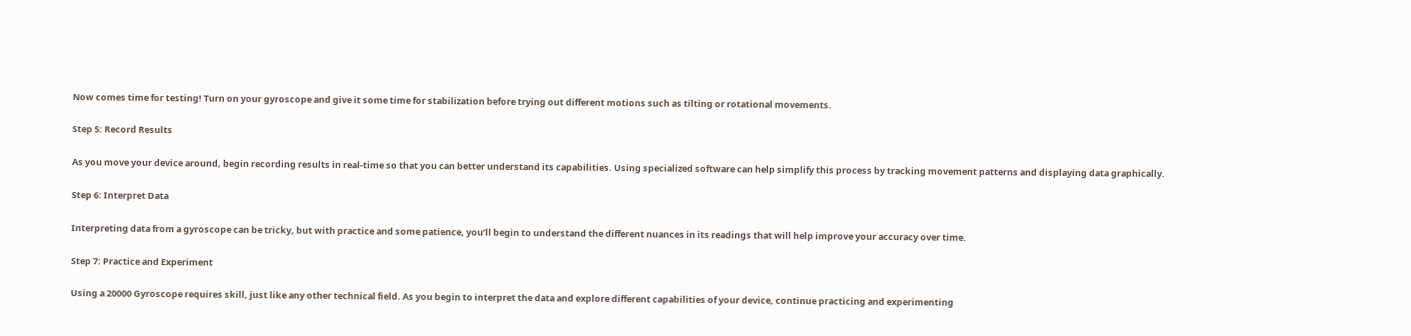Now comes time for testing! Turn on your gyroscope and give it some time for stabilization before trying out different motions such as tilting or rotational movements.

Step 5: Record Results

As you move your device around, begin recording results in real-time so that you can better understand its capabilities. Using specialized software can help simplify this process by tracking movement patterns and displaying data graphically.

Step 6: Interpret Data

Interpreting data from a gyroscope can be tricky, but with practice and some patience, you’ll begin to understand the different nuances in its readings that will help improve your accuracy over time.

Step 7: Practice and Experiment

Using a 20000 Gyroscope requires skill, just like any other technical field. As you begin to interpret the data and explore different capabilities of your device, continue practicing and experimenting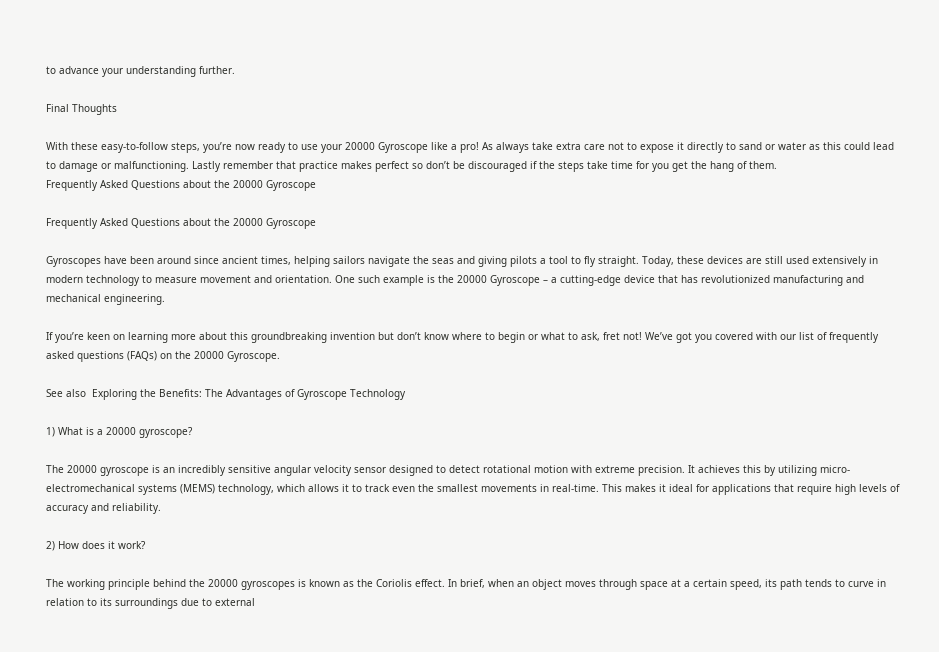to advance your understanding further.

Final Thoughts

With these easy-to-follow steps, you’re now ready to use your 20000 Gyroscope like a pro! As always take extra care not to expose it directly to sand or water as this could lead to damage or malfunctioning. Lastly remember that practice makes perfect so don’t be discouraged if the steps take time for you get the hang of them.
Frequently Asked Questions about the 20000 Gyroscope

Frequently Asked Questions about the 20000 Gyroscope

Gyroscopes have been around since ancient times, helping sailors navigate the seas and giving pilots a tool to fly straight. Today, these devices are still used extensively in modern technology to measure movement and orientation. One such example is the 20000 Gyroscope – a cutting-edge device that has revolutionized manufacturing and mechanical engineering.

If you’re keen on learning more about this groundbreaking invention but don’t know where to begin or what to ask, fret not! We’ve got you covered with our list of frequently asked questions (FAQs) on the 20000 Gyroscope.

See also  Exploring the Benefits: The Advantages of Gyroscope Technology

1) What is a 20000 gyroscope?

The 20000 gyroscope is an incredibly sensitive angular velocity sensor designed to detect rotational motion with extreme precision. It achieves this by utilizing micro-electromechanical systems (MEMS) technology, which allows it to track even the smallest movements in real-time. This makes it ideal for applications that require high levels of accuracy and reliability.

2) How does it work?

The working principle behind the 20000 gyroscopes is known as the Coriolis effect. In brief, when an object moves through space at a certain speed, its path tends to curve in relation to its surroundings due to external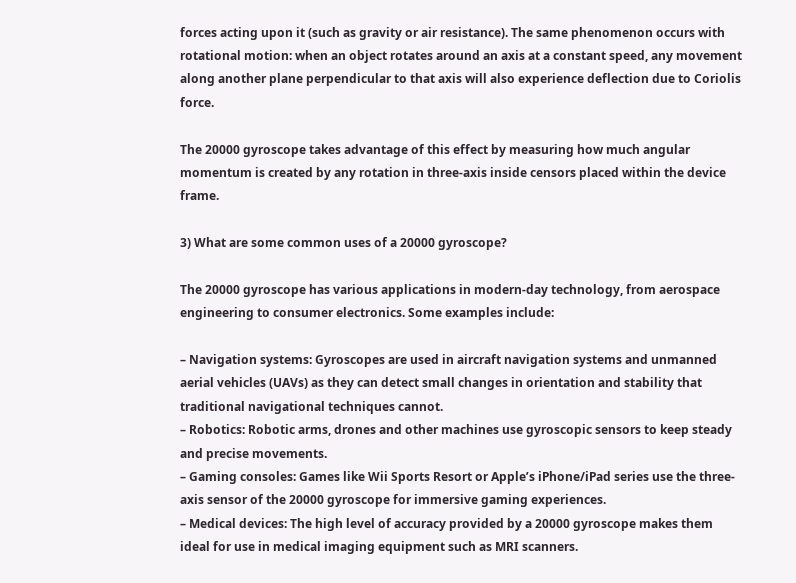forces acting upon it (such as gravity or air resistance). The same phenomenon occurs with rotational motion: when an object rotates around an axis at a constant speed, any movement along another plane perpendicular to that axis will also experience deflection due to Coriolis force.

The 20000 gyroscope takes advantage of this effect by measuring how much angular momentum is created by any rotation in three-axis inside censors placed within the device frame.

3) What are some common uses of a 20000 gyroscope?

The 20000 gyroscope has various applications in modern-day technology, from aerospace engineering to consumer electronics. Some examples include:

– Navigation systems: Gyroscopes are used in aircraft navigation systems and unmanned aerial vehicles (UAVs) as they can detect small changes in orientation and stability that traditional navigational techniques cannot.
– Robotics: Robotic arms, drones and other machines use gyroscopic sensors to keep steady and precise movements.
– Gaming consoles: Games like Wii Sports Resort or Apple’s iPhone/iPad series use the three-axis sensor of the 20000 gyroscope for immersive gaming experiences.
– Medical devices: The high level of accuracy provided by a 20000 gyroscope makes them ideal for use in medical imaging equipment such as MRI scanners.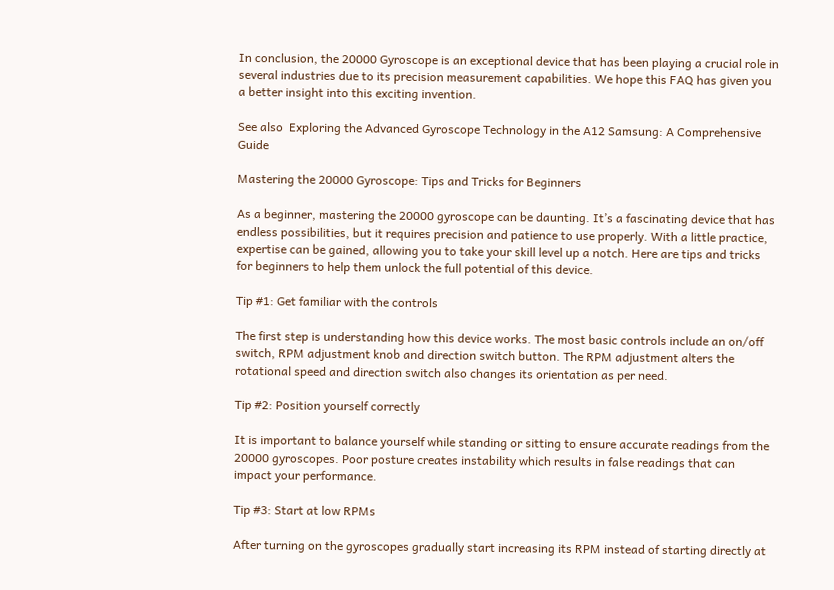In conclusion, the 20000 Gyroscope is an exceptional device that has been playing a crucial role in several industries due to its precision measurement capabilities. We hope this FAQ has given you a better insight into this exciting invention.

See also  Exploring the Advanced Gyroscope Technology in the A12 Samsung: A Comprehensive Guide

Mastering the 20000 Gyroscope: Tips and Tricks for Beginners

As a beginner, mastering the 20000 gyroscope can be daunting. It’s a fascinating device that has endless possibilities, but it requires precision and patience to use properly. With a little practice, expertise can be gained, allowing you to take your skill level up a notch. Here are tips and tricks for beginners to help them unlock the full potential of this device.

Tip #1: Get familiar with the controls

The first step is understanding how this device works. The most basic controls include an on/off switch, RPM adjustment knob and direction switch button. The RPM adjustment alters the rotational speed and direction switch also changes its orientation as per need.

Tip #2: Position yourself correctly

It is important to balance yourself while standing or sitting to ensure accurate readings from the 20000 gyroscopes. Poor posture creates instability which results in false readings that can impact your performance.

Tip #3: Start at low RPMs

After turning on the gyroscopes gradually start increasing its RPM instead of starting directly at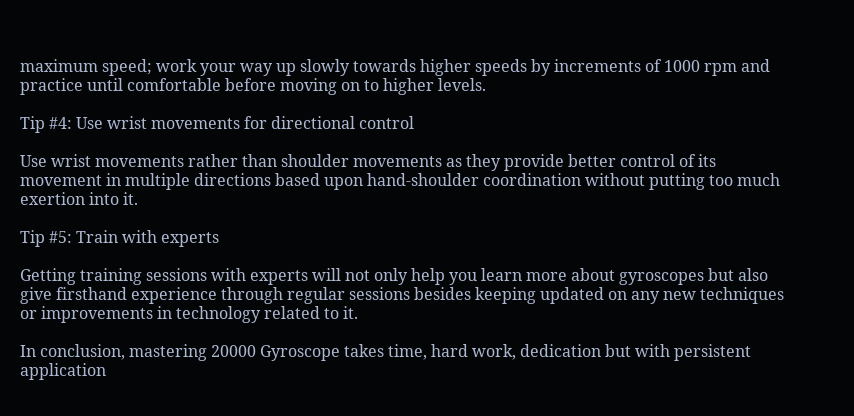maximum speed; work your way up slowly towards higher speeds by increments of 1000 rpm and practice until comfortable before moving on to higher levels.

Tip #4: Use wrist movements for directional control

Use wrist movements rather than shoulder movements as they provide better control of its movement in multiple directions based upon hand-shoulder coordination without putting too much exertion into it.

Tip #5: Train with experts

Getting training sessions with experts will not only help you learn more about gyroscopes but also give firsthand experience through regular sessions besides keeping updated on any new techniques or improvements in technology related to it.

In conclusion, mastering 20000 Gyroscope takes time, hard work, dedication but with persistent application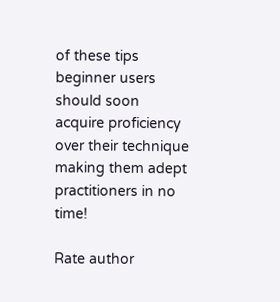of these tips beginner users should soon acquire proficiency over their technique making them adept practitioners in no time!

Rate author